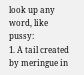look up any word, like pussy:
1. A tail created by meringue in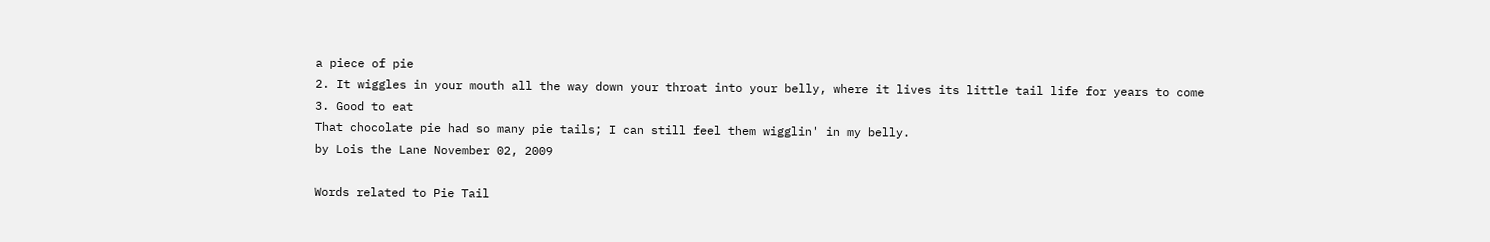a piece of pie
2. It wiggles in your mouth all the way down your throat into your belly, where it lives its little tail life for years to come
3. Good to eat
That chocolate pie had so many pie tails; I can still feel them wigglin' in my belly.
by Lois the Lane November 02, 2009

Words related to Pie Tail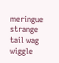meringue strange tail wag wiggle